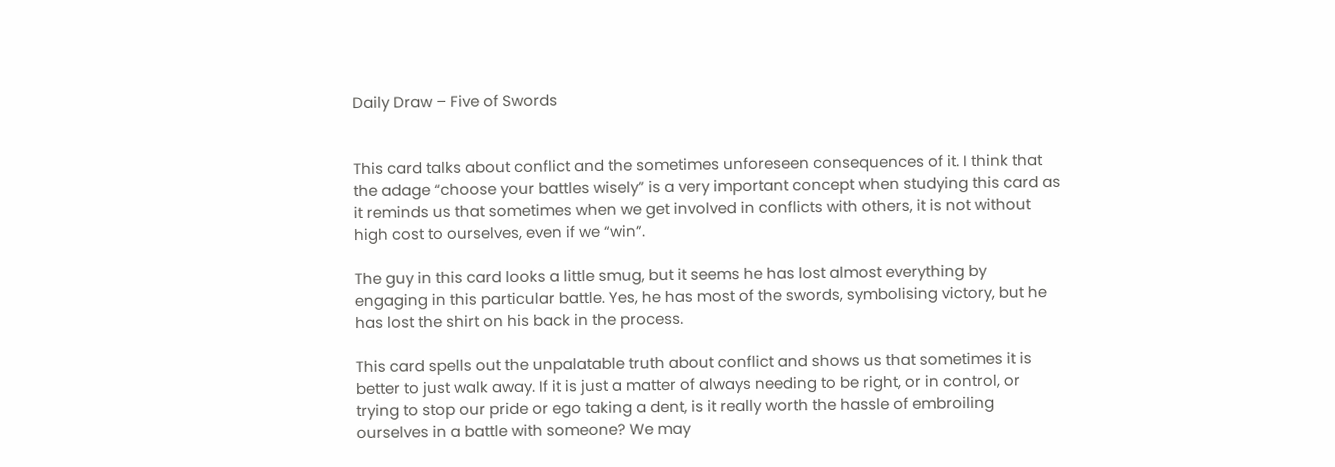Daily Draw – Five of Swords


This card talks about conflict and the sometimes unforeseen consequences of it. I think that the adage “choose your battles wisely” is a very important concept when studying this card as it reminds us that sometimes when we get involved in conflicts with others, it is not without high cost to ourselves, even if we “win”.

The guy in this card looks a little smug, but it seems he has lost almost everything by engaging in this particular battle. Yes, he has most of the swords, symbolising victory, but he has lost the shirt on his back in the process.

This card spells out the unpalatable truth about conflict and shows us that sometimes it is better to just walk away. If it is just a matter of always needing to be right, or in control, or trying to stop our pride or ego taking a dent, is it really worth the hassle of embroiling ourselves in a battle with someone? We may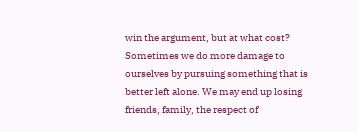win the argument, but at what cost? Sometimes we do more damage to ourselves by pursuing something that is better left alone. We may end up losing friends, family, the respect of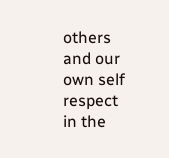others and our own self respect in the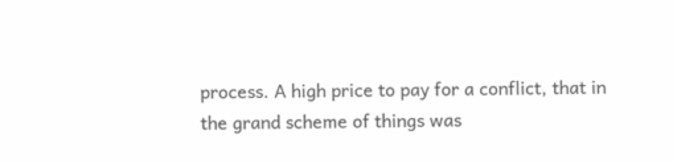process. A high price to pay for a conflict, that in the grand scheme of things was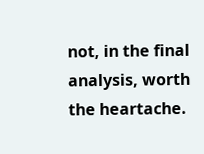not, in the final analysis, worth the heartache.